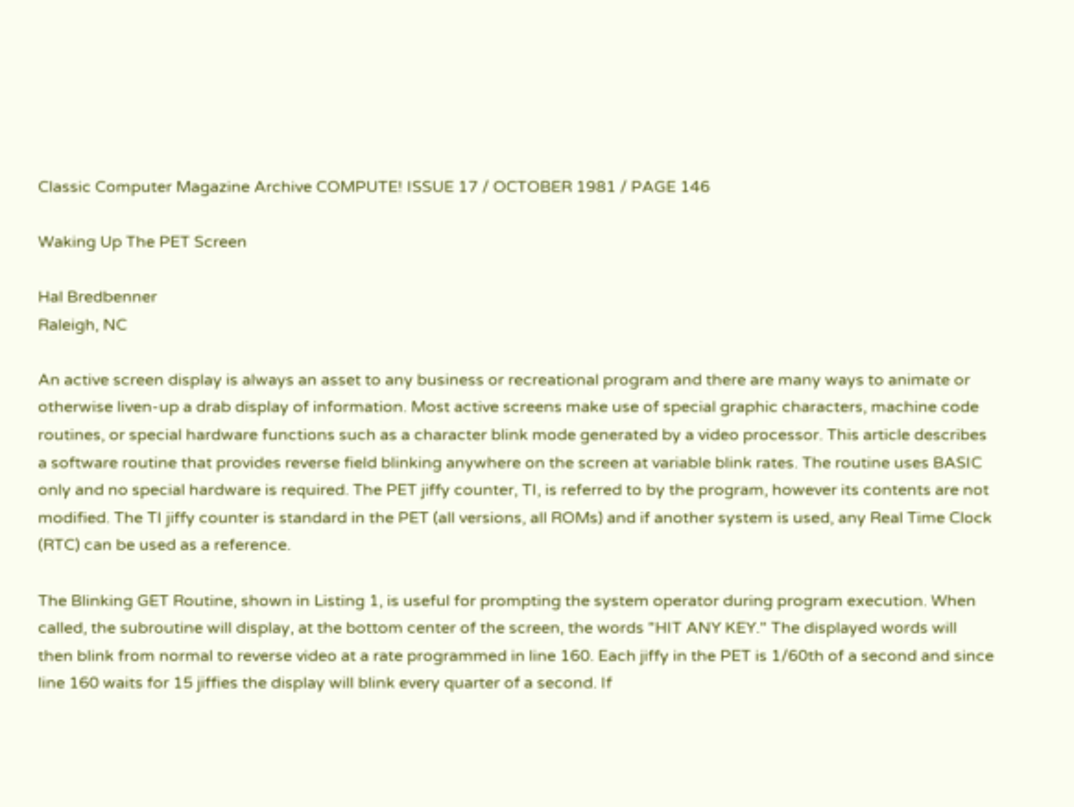Classic Computer Magazine Archive COMPUTE! ISSUE 17 / OCTOBER 1981 / PAGE 146

Waking Up The PET Screen

Hal Bredbenner
Raleigh, NC

An active screen display is always an asset to any business or recreational program and there are many ways to animate or otherwise liven-up a drab display of information. Most active screens make use of special graphic characters, machine code routines, or special hardware functions such as a character blink mode generated by a video processor. This article describes a software routine that provides reverse field blinking anywhere on the screen at variable blink rates. The routine uses BASIC only and no special hardware is required. The PET jiffy counter, TI, is referred to by the program, however its contents are not modified. The TI jiffy counter is standard in the PET (all versions, all ROMs) and if another system is used, any Real Time Clock (RTC) can be used as a reference.

The Blinking GET Routine, shown in Listing 1, is useful for prompting the system operator during program execution. When called, the subroutine will display, at the bottom center of the screen, the words "HIT ANY KEY." The displayed words will then blink from normal to reverse video at a rate programmed in line 160. Each jiffy in the PET is 1/60th of a second and since line 160 waits for 15 jiffies the display will blink every quarter of a second. If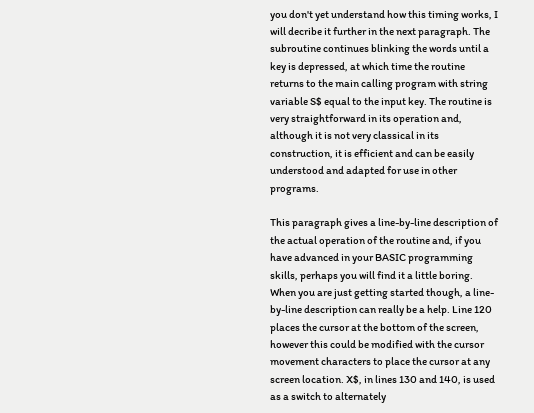you don't yet understand how this timing works, I will decribe it further in the next paragraph. The subroutine continues blinking the words until a key is depressed, at which time the routine returns to the main calling program with string variable S$ equal to the input key. The routine is very straightforward in its operation and, although it is not very classical in its construction, it is efficient and can be easily understood and adapted for use in other programs.

This paragraph gives a line-by-line description of the actual operation of the routine and, if you have advanced in your BASIC programming skills, perhaps you will find it a little boring. When you are just getting started though, a line-by-line description can really be a help. Line 120 places the cursor at the bottom of the screen, however this could be modified with the cursor movement characters to place the cursor at any screen location. X$, in lines 130 and 140, is used as a switch to alternately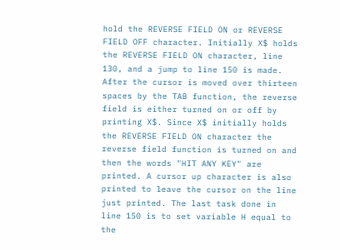hold the REVERSE FIELD ON or REVERSE FIELD OFF character. Initially X$ holds the REVERSE FIELD ON character, line 130, and a jump to line 150 is made. After the cursor is moved over thirteen spaces by the TAB function, the reverse field is either turned on or off by printing X$. Since X$ initially holds the REVERSE FIELD ON character the reverse field function is turned on and then the words "HIT ANY KEY" are printed. A cursor up character is also printed to leave the cursor on the line just printed. The last task done in line 150 is to set variable H equal to the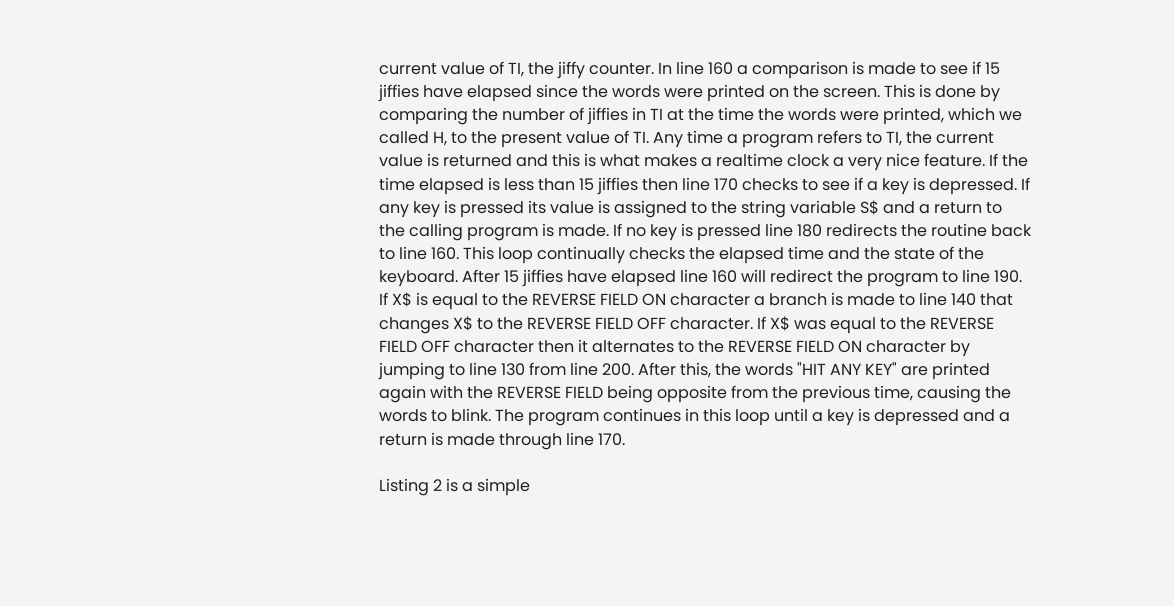current value of TI, the jiffy counter. In line 160 a comparison is made to see if 15 jiffies have elapsed since the words were printed on the screen. This is done by comparing the number of jiffies in TI at the time the words were printed, which we called H, to the present value of TI. Any time a program refers to TI, the current value is returned and this is what makes a realtime clock a very nice feature. If the time elapsed is less than 15 jiffies then line 170 checks to see if a key is depressed. If any key is pressed its value is assigned to the string variable S$ and a return to the calling program is made. If no key is pressed line 180 redirects the routine back to line 160. This loop continually checks the elapsed time and the state of the keyboard. After 15 jiffies have elapsed line 160 will redirect the program to line 190. If X$ is equal to the REVERSE FIELD ON character a branch is made to line 140 that changes X$ to the REVERSE FIELD OFF character. If X$ was equal to the REVERSE FIELD OFF character then it alternates to the REVERSE FIELD ON character by jumping to line 130 from line 200. After this, the words "HIT ANY KEY" are printed again with the REVERSE FIELD being opposite from the previous time, causing the words to blink. The program continues in this loop until a key is depressed and a return is made through line 170.

Listing 2 is a simple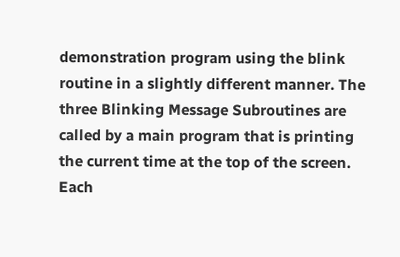demonstration program using the blink routine in a slightly different manner. The three Blinking Message Subroutines are called by a main program that is printing the current time at the top of the screen. Each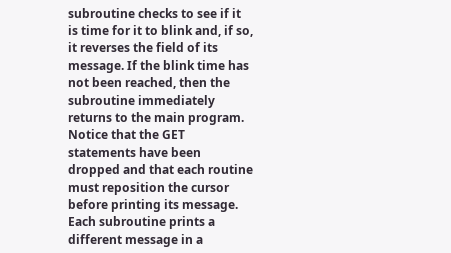subroutine checks to see if it is time for it to blink and, if so, it reverses the field of its message. If the blink time has not been reached, then the subroutine immediately returns to the main program. Notice that the GET statements have been dropped and that each routine must reposition the cursor before printing its message. Each subroutine prints a different message in a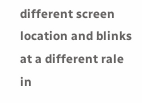different screen location and blinks at a different rale in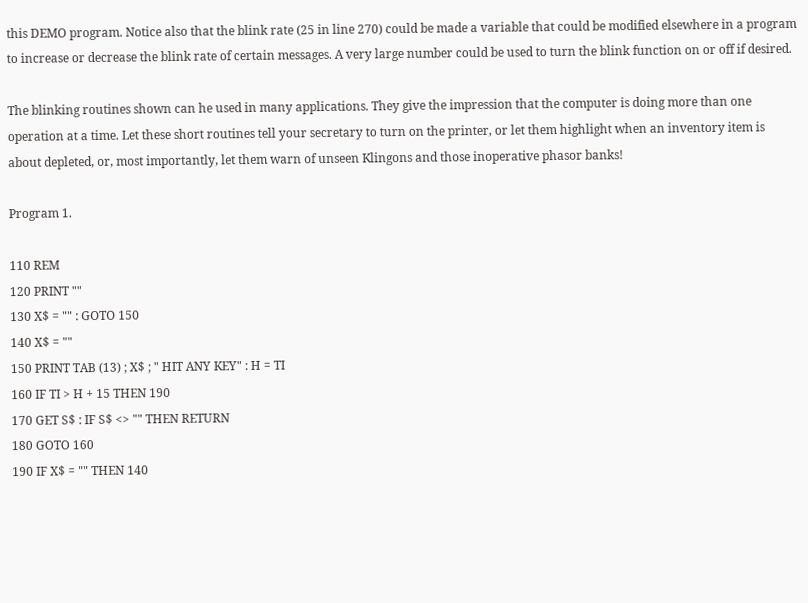this DEMO program. Notice also that the blink rate (25 in line 270) could be made a variable that could be modified elsewhere in a program to increase or decrease the blink rate of certain messages. A very large number could be used to turn the blink function on or off if desired.

The blinking routines shown can he used in many applications. They give the impression that the computer is doing more than one operation at a time. Let these short routines tell your secretary to turn on the printer, or let them highlight when an inventory item is about depleted, or, most importantly, let them warn of unseen Klingons and those inoperative phasor banks!

Program 1.

110 REM
120 PRINT ""
130 X$ = "" : GOTO 150
140 X$ = ""
150 PRINT TAB (13) ; X$ ; " HIT ANY KEY" : H = TI
160 IF TI > H + 15 THEN 190
170 GET S$ : IF S$ <> "" THEN RETURN
180 GOTO 160
190 IF X$ = "" THEN 140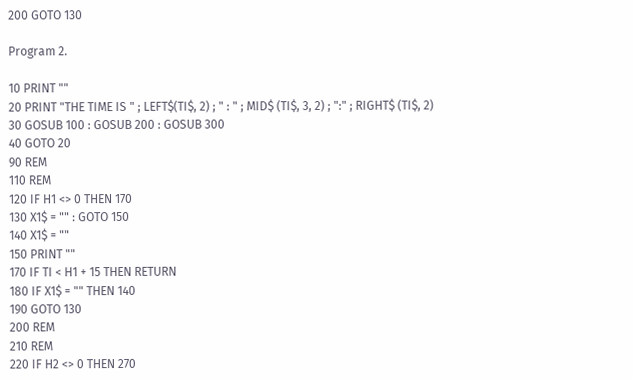200 GOTO 130

Program 2.

10 PRINT ""
20 PRINT "THE TIME IS " ; LEFT$(TI$, 2) ; " : " ; MID$ (TI$, 3, 2) ; ":" ; RIGHT$ (TI$, 2)
30 GOSUB 100 : GOSUB 200 : GOSUB 300
40 GOTO 20
90 REM
110 REM
120 IF H1 <> 0 THEN 170
130 X1$ = "" : GOTO 150
140 X1$ = ""
150 PRINT ""
170 IF TI < H1 + 15 THEN RETURN
180 IF X1$ = "" THEN 140
190 GOTO 130
200 REM
210 REM
220 IF H2 <> 0 THEN 270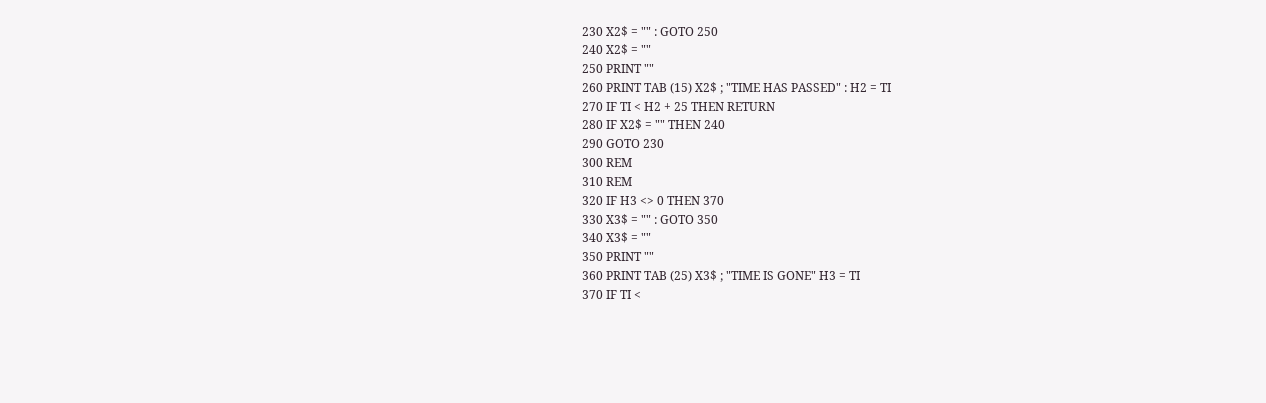230 X2$ = "" : GOTO 250
240 X2$ = ""
250 PRINT ""
260 PRINT TAB (15) X2$ ; "TIME HAS PASSED" : H2 = TI
270 IF TI < H2 + 25 THEN RETURN
280 IF X2$ = "" THEN 240
290 GOTO 230
300 REM
310 REM
320 IF H3 <> 0 THEN 370
330 X3$ = "" : GOTO 350
340 X3$ = ""
350 PRINT ""
360 PRINT TAB (25) X3$ ; "TIME IS GONE" H3 = TI
370 IF TI <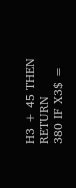H3 + 45 THEN RETURN
380 IF X3$ =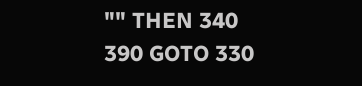"" THEN 340
390 GOTO 330